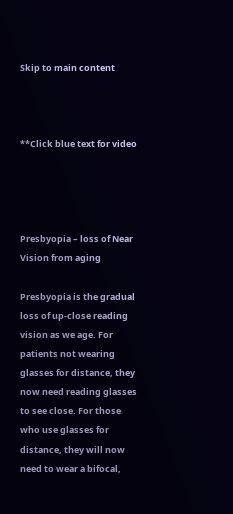Skip to main content



**Click blue text for video




Presbyopia – loss of Near Vision from aging

Presbyopia is the gradual loss of up-close reading vision as we age. For patients not wearing glasses for distance, they now need reading glasses to see close. For those who use glasses for distance, they will now need to wear a bifocal,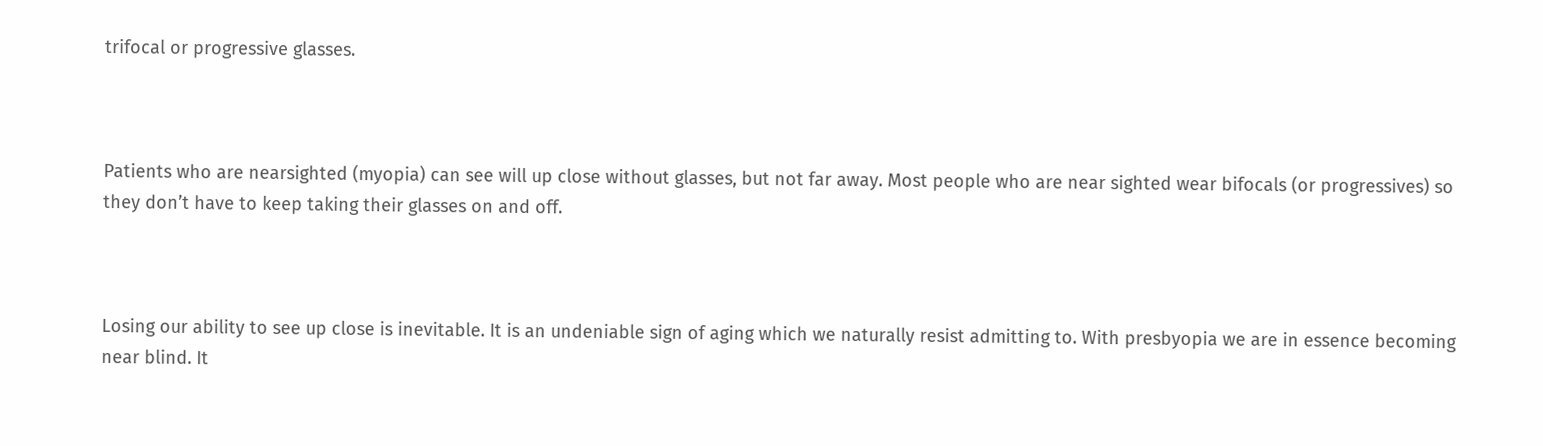trifocal or progressive glasses.



Patients who are nearsighted (myopia) can see will up close without glasses, but not far away. Most people who are near sighted wear bifocals (or progressives) so they don’t have to keep taking their glasses on and off.



Losing our ability to see up close is inevitable. It is an undeniable sign of aging which we naturally resist admitting to. With presbyopia we are in essence becoming near blind. It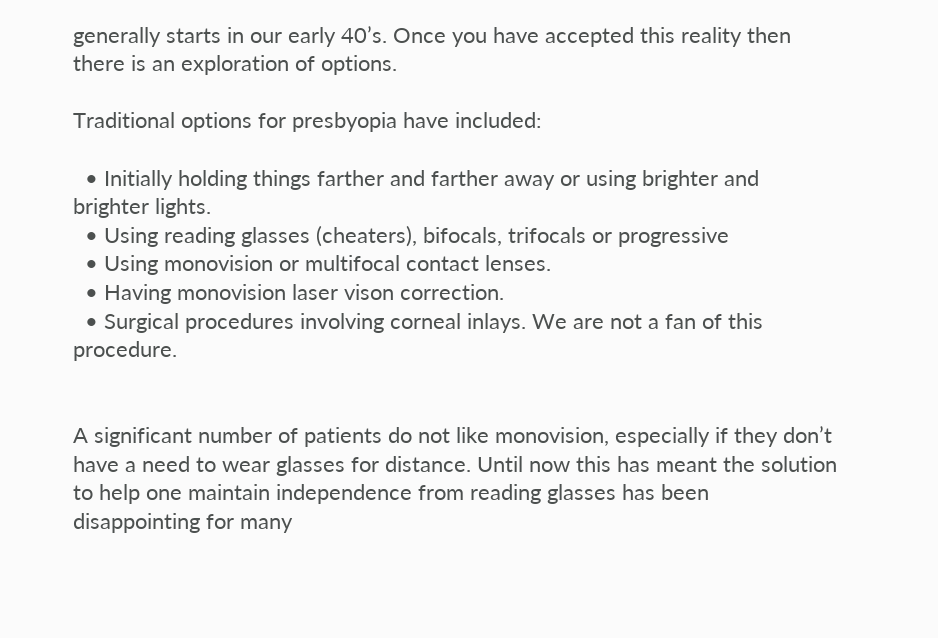generally starts in our early 40’s. Once you have accepted this reality then there is an exploration of options.

Traditional options for presbyopia have included:

  • Initially holding things farther and farther away or using brighter and brighter lights.
  • Using reading glasses (cheaters), bifocals, trifocals or progressive
  • Using monovision or multifocal contact lenses.
  • Having monovision laser vison correction.
  • Surgical procedures involving corneal inlays. We are not a fan of this procedure.


A significant number of patients do not like monovision, especially if they don’t have a need to wear glasses for distance. Until now this has meant the solution to help one maintain independence from reading glasses has been disappointing for many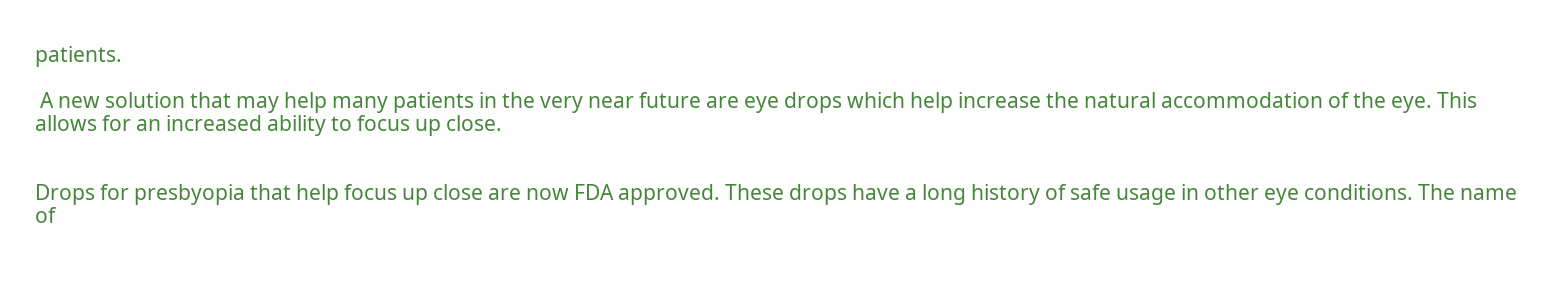patients.

 A new solution that may help many patients in the very near future are eye drops which help increase the natural accommodation of the eye. This allows for an increased ability to focus up close.


Drops for presbyopia that help focus up close are now FDA approved. These drops have a long history of safe usage in other eye conditions. The name of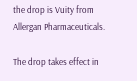the drop is Vuity from Allergan Pharmaceuticals.

The drop takes effect in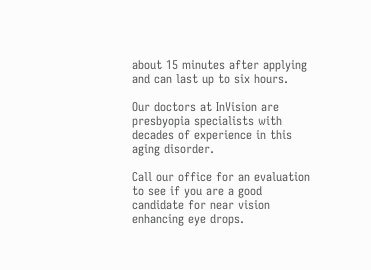about 15 minutes after applying and can last up to six hours.

Our doctors at InVision are presbyopia specialists with decades of experience in this aging disorder.

Call our office for an evaluation to see if you are a good candidate for near vision enhancing eye drops.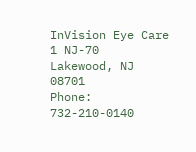InVision Eye Care
1 NJ-70
Lakewood, NJ 08701
Phone: 732-210-0140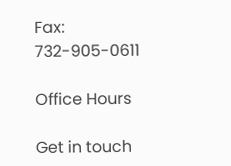Fax: 732-905-0611

Office Hours

Get in touch